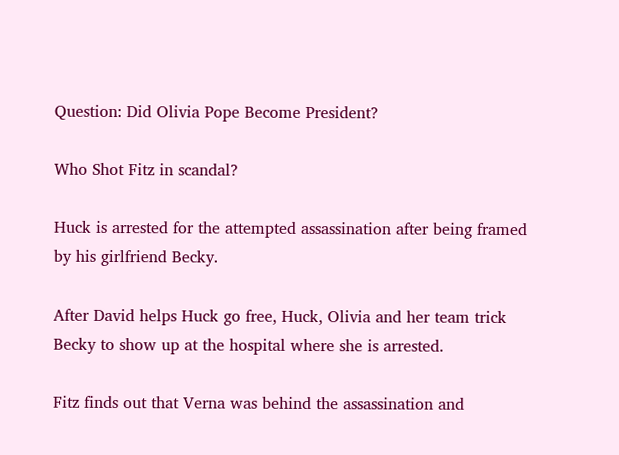Question: Did Olivia Pope Become President?

Who Shot Fitz in scandal?

Huck is arrested for the attempted assassination after being framed by his girlfriend Becky.

After David helps Huck go free, Huck, Olivia and her team trick Becky to show up at the hospital where she is arrested.

Fitz finds out that Verna was behind the assassination and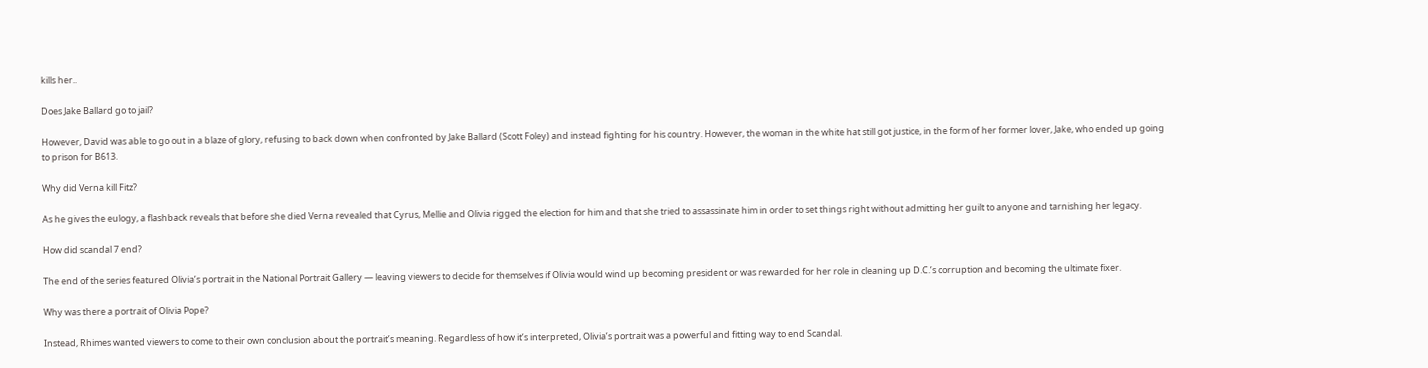kills her..

Does Jake Ballard go to jail?

However, David was able to go out in a blaze of glory, refusing to back down when confronted by Jake Ballard (Scott Foley) and instead fighting for his country. However, the woman in the white hat still got justice, in the form of her former lover, Jake, who ended up going to prison for B613.

Why did Verna kill Fitz?

As he gives the eulogy, a flashback reveals that before she died Verna revealed that Cyrus, Mellie and Olivia rigged the election for him and that she tried to assassinate him in order to set things right without admitting her guilt to anyone and tarnishing her legacy.

How did scandal 7 end?

The end of the series featured Olivia’s portrait in the National Portrait Gallery — leaving viewers to decide for themselves if Olivia would wind up becoming president or was rewarded for her role in cleaning up D.C.’s corruption and becoming the ultimate fixer.

Why was there a portrait of Olivia Pope?

Instead, Rhimes wanted viewers to come to their own conclusion about the portrait’s meaning. Regardless of how it’s interpreted, Olivia’s portrait was a powerful and fitting way to end Scandal.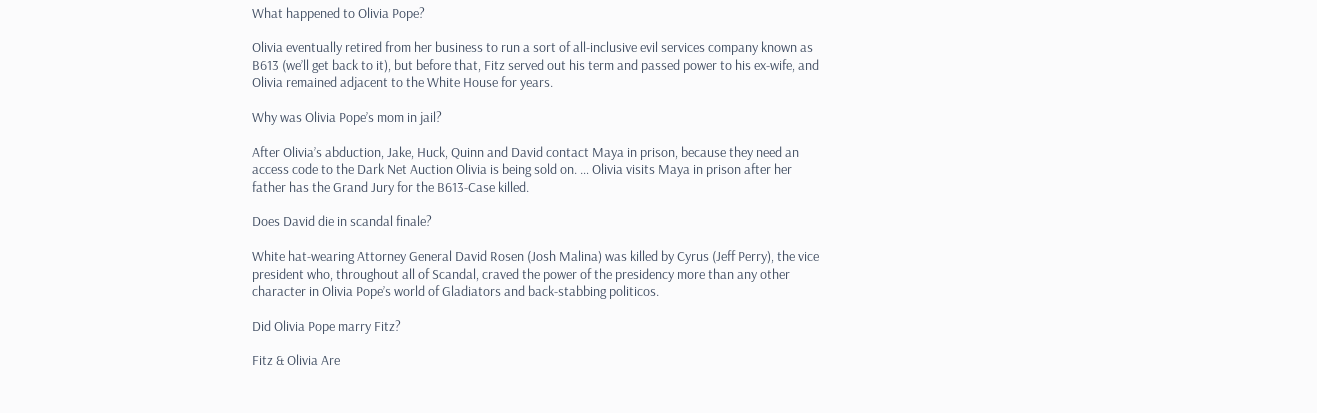What happened to Olivia Pope?

Olivia eventually retired from her business to run a sort of all-inclusive evil services company known as B613 (we’ll get back to it), but before that, Fitz served out his term and passed power to his ex-wife, and Olivia remained adjacent to the White House for years.

Why was Olivia Pope’s mom in jail?

After Olivia’s abduction, Jake, Huck, Quinn and David contact Maya in prison, because they need an access code to the Dark Net Auction Olivia is being sold on. … Olivia visits Maya in prison after her father has the Grand Jury for the B613-Case killed.

Does David die in scandal finale?

White hat-wearing Attorney General David Rosen (Josh Malina) was killed by Cyrus (Jeff Perry), the vice president who, throughout all of Scandal, craved the power of the presidency more than any other character in Olivia Pope’s world of Gladiators and back-stabbing politicos.

Did Olivia Pope marry Fitz?

Fitz & Olivia Are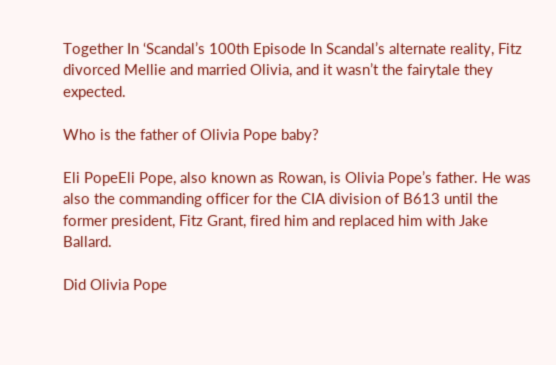Together In ‘Scandal’s 100th Episode In Scandal’s alternate reality, Fitz divorced Mellie and married Olivia, and it wasn’t the fairytale they expected.

Who is the father of Olivia Pope baby?

Eli PopeEli Pope, also known as Rowan, is Olivia Pope’s father. He was also the commanding officer for the CIA division of B613 until the former president, Fitz Grant, fired him and replaced him with Jake Ballard.

Did Olivia Pope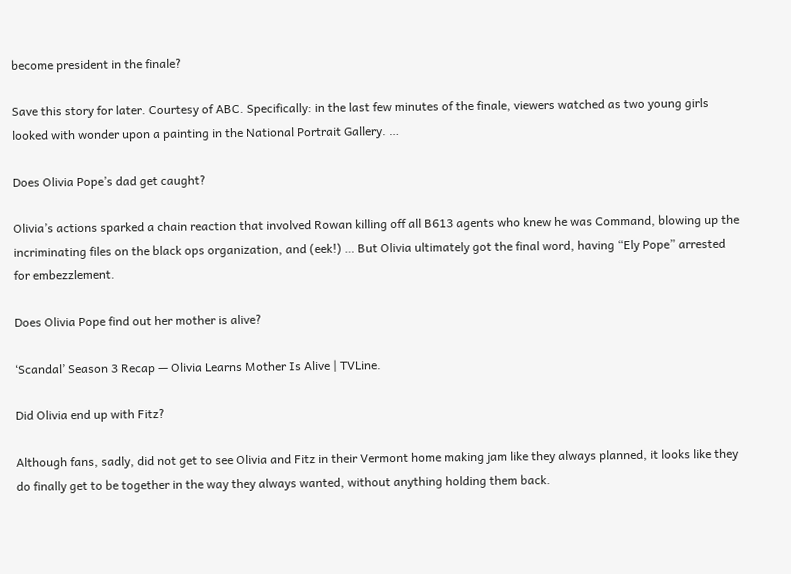become president in the finale?

Save this story for later. Courtesy of ABC. Specifically: in the last few minutes of the finale, viewers watched as two young girls looked with wonder upon a painting in the National Portrait Gallery. …

Does Olivia Pope’s dad get caught?

Olivia’s actions sparked a chain reaction that involved Rowan killing off all B613 agents who knew he was Command, blowing up the incriminating files on the black ops organization, and (eek!) … But Olivia ultimately got the final word, having “Ely Pope” arrested for embezzlement.

Does Olivia Pope find out her mother is alive?

‘Scandal’ Season 3 Recap — Olivia Learns Mother Is Alive | TVLine.

Did Olivia end up with Fitz?

Although fans, sadly, did not get to see Olivia and Fitz in their Vermont home making jam like they always planned, it looks like they do finally get to be together in the way they always wanted, without anything holding them back.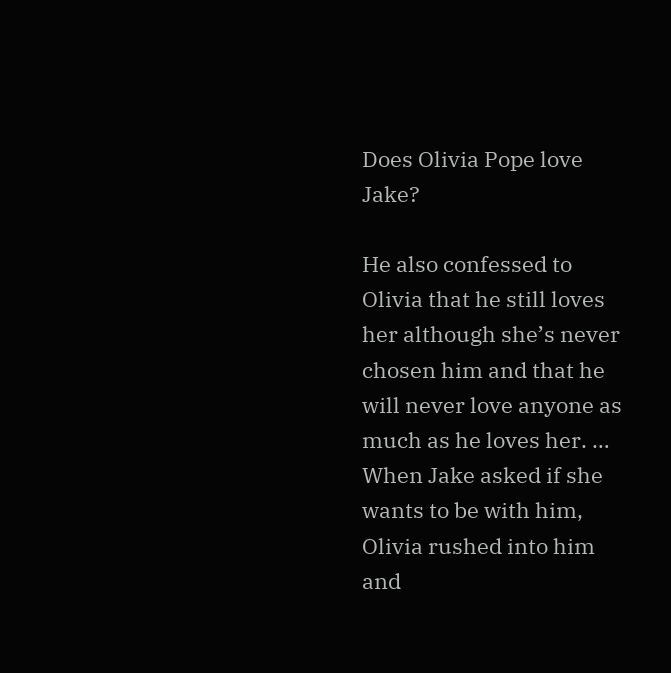Does Olivia Pope love Jake?

He also confessed to Olivia that he still loves her although she’s never chosen him and that he will never love anyone as much as he loves her. … When Jake asked if she wants to be with him, Olivia rushed into him and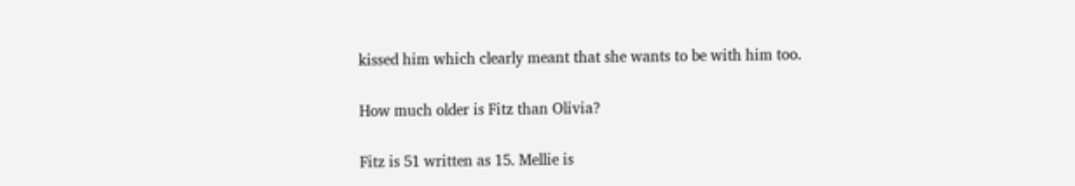kissed him which clearly meant that she wants to be with him too.

How much older is Fitz than Olivia?

Fitz is 51 written as 15. Mellie is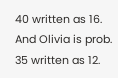40 written as 16. And Olivia is prob. 35 written as 12.